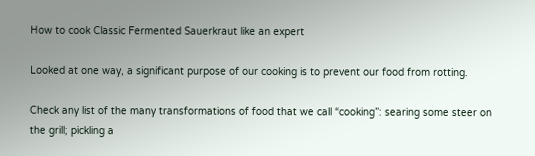How to cook Classic Fermented Sauerkraut like an expert

Looked at one way, a significant purpose of our cooking is to prevent our food from rotting.

Check any list of the many transformations of food that we call “cooking”: searing some steer on the grill; pickling a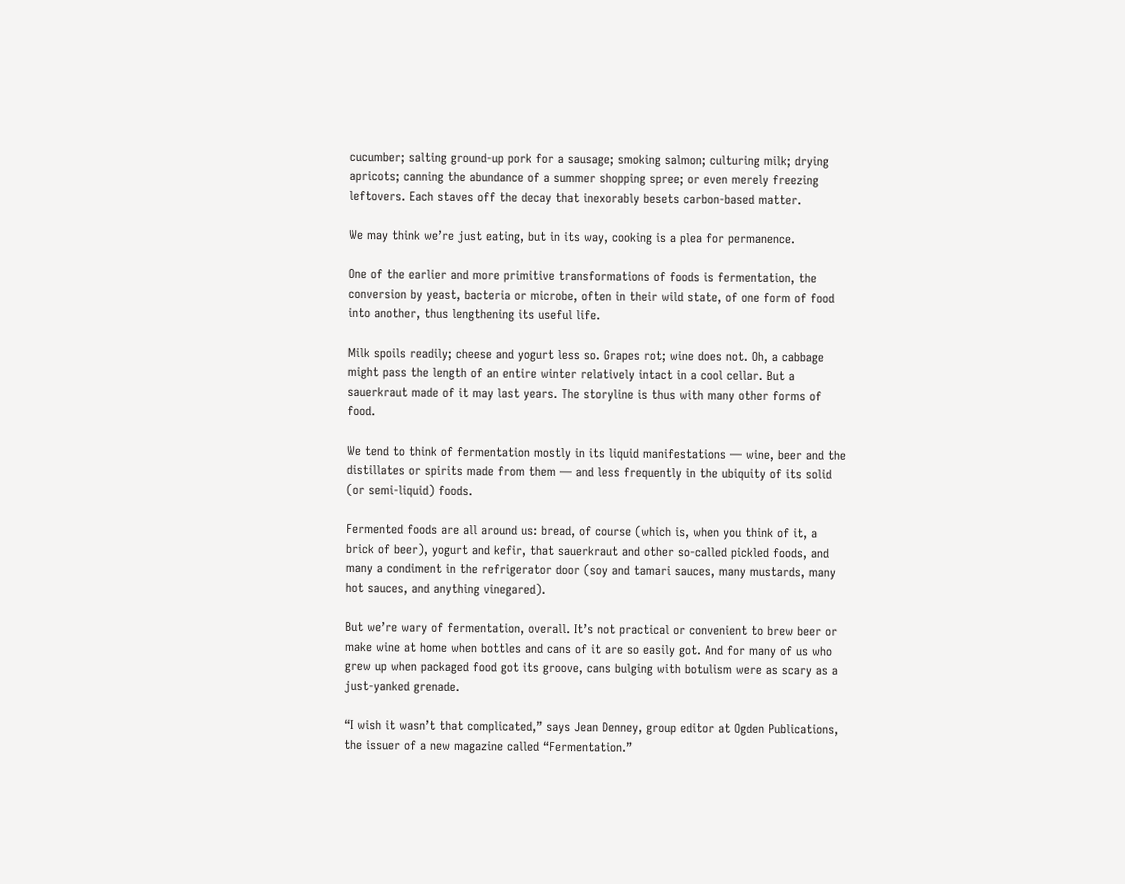cucumber; salting ground-up pork for a sausage; smoking salmon; culturing milk; drying apricots; canning the abundance of a summer shopping spree; or even merely freezing leftovers. Each staves off the decay that inexorably besets carbon-based matter.

We may think we’re just eating, but in its way, cooking is a plea for permanence.

One of the earlier and more primitive transformations of foods is fermentation, the conversion by yeast, bacteria or microbe, often in their wild state, of one form of food into another, thus lengthening its useful life.

Milk spoils readily; cheese and yogurt less so. Grapes rot; wine does not. Oh, a cabbage might pass the length of an entire winter relatively intact in a cool cellar. But a sauerkraut made of it may last years. The storyline is thus with many other forms of food.

We tend to think of fermentation mostly in its liquid manifestations — wine, beer and the distillates or spirits made from them — and less frequently in the ubiquity of its solid (or semi-liquid) foods.

Fermented foods are all around us: bread, of course (which is, when you think of it, a brick of beer), yogurt and kefir, that sauerkraut and other so-called pickled foods, and many a condiment in the refrigerator door (soy and tamari sauces, many mustards, many hot sauces, and anything vinegared).

But we’re wary of fermentation, overall. It’s not practical or convenient to brew beer or make wine at home when bottles and cans of it are so easily got. And for many of us who grew up when packaged food got its groove, cans bulging with botulism were as scary as a just-yanked grenade.

“I wish it wasn’t that complicated,” says Jean Denney, group editor at Ogden Publications, the issuer of a new magazine called “Fermentation.”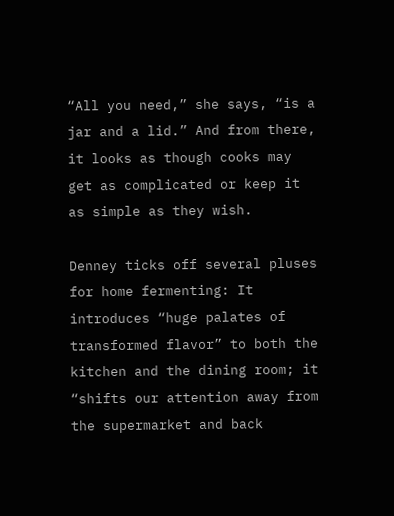“All you need,” she says, “is a jar and a lid.” And from there, it looks as though cooks may get as complicated or keep it as simple as they wish.

Denney ticks off several pluses for home fermenting: It introduces “huge palates of transformed flavor” to both the kitchen and the dining room; it “shifts our attention away from the supermarket and back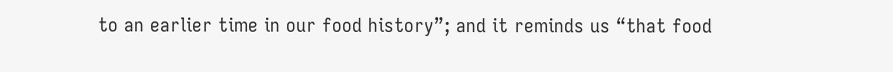to an earlier time in our food history”; and it reminds us “that food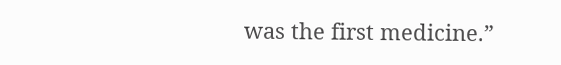was the first medicine.”